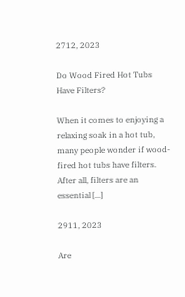2712, 2023

Do Wood Fired Hot Tubs Have Filters?

When it comes to enjoying a relaxing soak in a hot tub, many people wonder if wood-fired hot tubs have filters. After all, filters are an essential [...]

2911, 2023

Are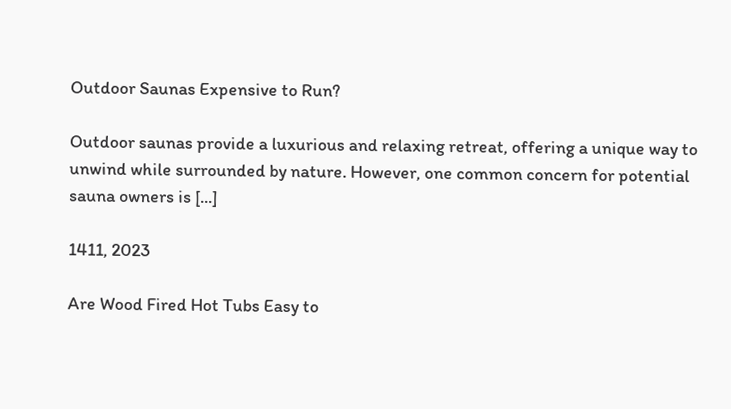Outdoor Saunas Expensive to Run?

Outdoor saunas provide a luxurious and relaxing retreat, offering a unique way to unwind while surrounded by nature. However, one common concern for potential sauna owners is [...]

1411, 2023

Are Wood Fired Hot Tubs Easy to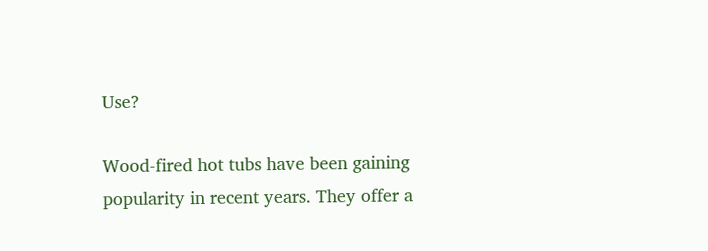Use?

Wood-fired hot tubs have been gaining popularity in recent years. They offer a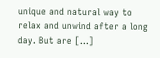unique and natural way to relax and unwind after a long day. But are [...]